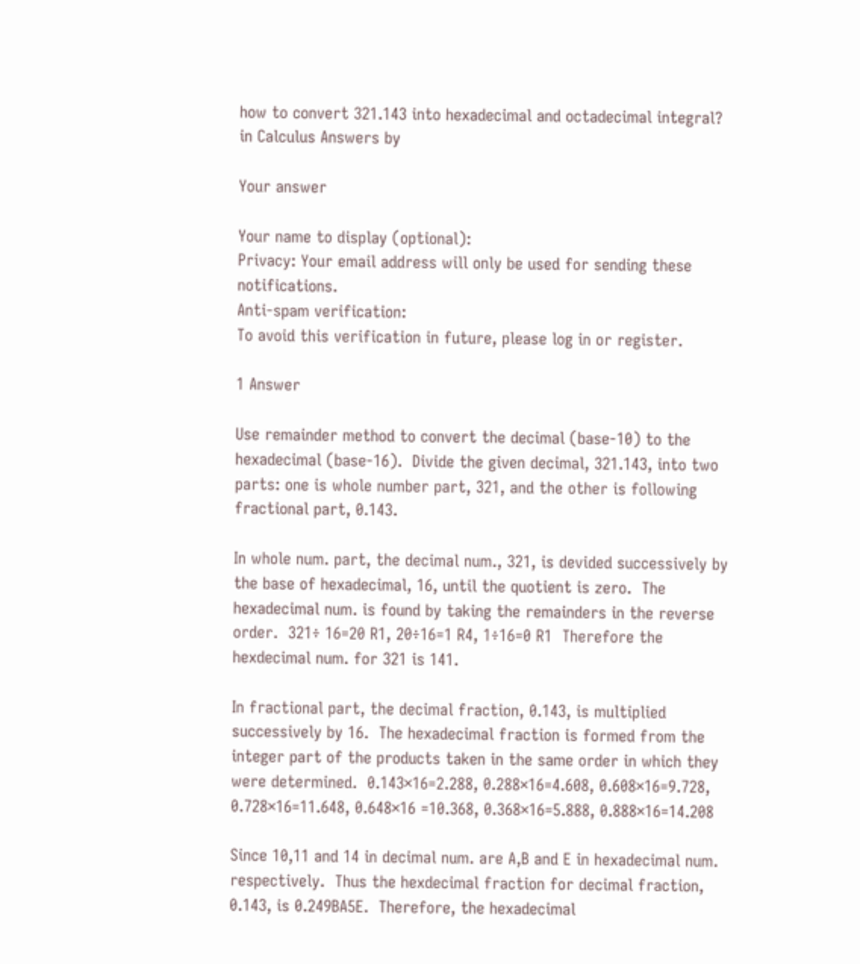how to convert 321.143 into hexadecimal and octadecimal integral?
in Calculus Answers by

Your answer

Your name to display (optional):
Privacy: Your email address will only be used for sending these notifications.
Anti-spam verification:
To avoid this verification in future, please log in or register.

1 Answer

Use remainder method to convert the decimal (base-10) to the hexadecimal (base-16).  Divide the given decimal, 321.143, into two parts: one is whole number part, 321, and the other is following fractional part, 0.143.

In whole num. part, the decimal num., 321, is devided successively by the base of hexadecimal, 16, until the quotient is zero.  The hexadecimal num. is found by taking the remainders in the reverse order.  321÷ 16=20 R1, 20÷16=1 R4, 1÷16=0 R1  Therefore the hexdecimal num. for 321 is 141.

In fractional part, the decimal fraction, 0.143, is multiplied successively by 16.  The hexadecimal fraction is formed from the integer part of the products taken in the same order in which they were determined.  0.143×16=2.288, 0.288×16=4.608, 0.608×16=9.728, 0.728×16=11.648, 0.648×16 =10.368, 0.368×16=5.888, 0.888×16=14.208

Since 10,11 and 14 in decimal num. are A,B and E in hexadecimal num. respectively.  Thus the hexdecimal fraction for decimal fraction, 0.143, is 0.249BA5E.  Therefore, the hexadecimal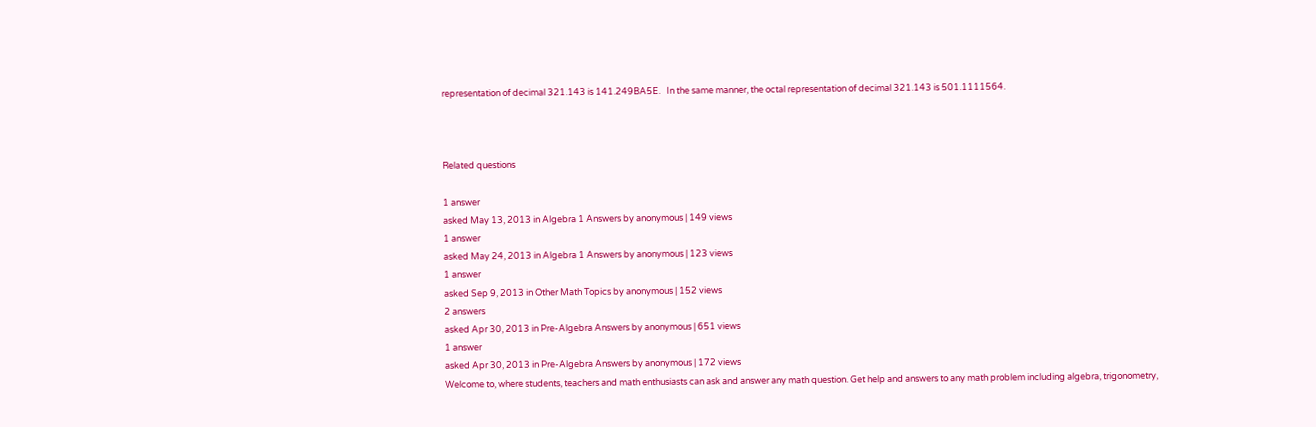representation of decimal 321.143 is 141.249BA5E.   In the same manner, the octal representation of decimal 321.143 is 501.1111564.



Related questions

1 answer
asked May 13, 2013 in Algebra 1 Answers by anonymous | 149 views
1 answer
asked May 24, 2013 in Algebra 1 Answers by anonymous | 123 views
1 answer
asked Sep 9, 2013 in Other Math Topics by anonymous | 152 views
2 answers
asked Apr 30, 2013 in Pre-Algebra Answers by anonymous | 651 views
1 answer
asked Apr 30, 2013 in Pre-Algebra Answers by anonymous | 172 views
Welcome to, where students, teachers and math enthusiasts can ask and answer any math question. Get help and answers to any math problem including algebra, trigonometry,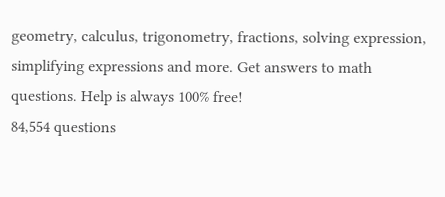geometry, calculus, trigonometry, fractions, solving expression, simplifying expressions and more. Get answers to math questions. Help is always 100% free!
84,554 questions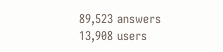89,523 answers
13,908 users